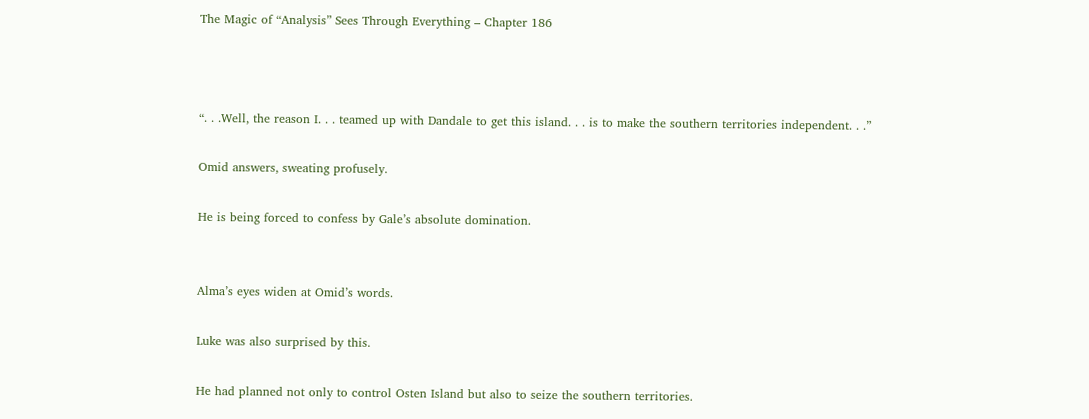The Magic of “Analysis” Sees Through Everything – Chapter 186



“. . .Well, the reason I. . . teamed up with Dandale to get this island. . . is to make the southern territories independent. . .”

Omid answers, sweating profusely.

He is being forced to confess by Gale’s absolute domination.


Alma’s eyes widen at Omid’s words.

Luke was also surprised by this.

He had planned not only to control Osten Island but also to seize the southern territories.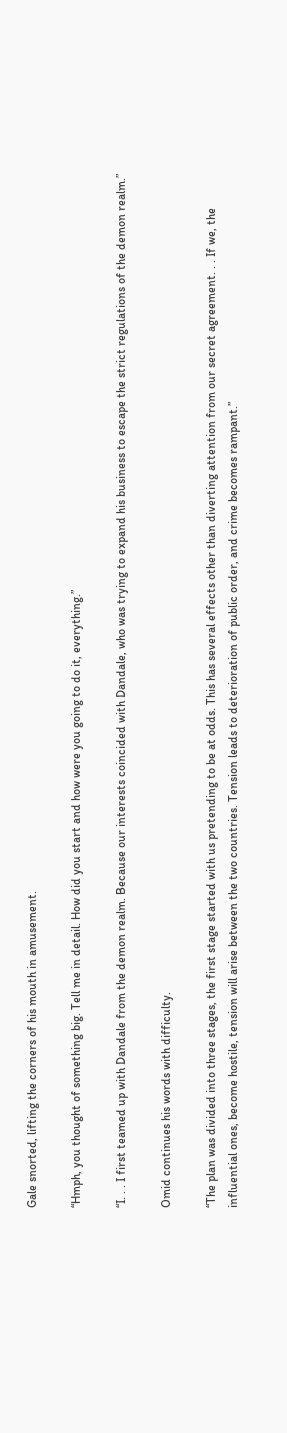Gale snorted, lifting the corners of his mouth in amusement.

“Hmph, you thought of something big. Tell me in detail. How did you start and how were you going to do it, everything.”

“I. . . I first teamed up with Dandale from the demon realm. Because our interests coincided with Dandale, who was trying to expand his business to escape the strict regulations of the demon realm.”

Omid continues his words with difficulty.

“The plan was divided into three stages, the first stage started with us pretending to be at odds. This has several effects other than diverting attention from our secret agreement. . . If we, the influential ones, become hostile, tension will arise between the two countries. Tension leads to deterioration of public order, and crime becomes rampant.”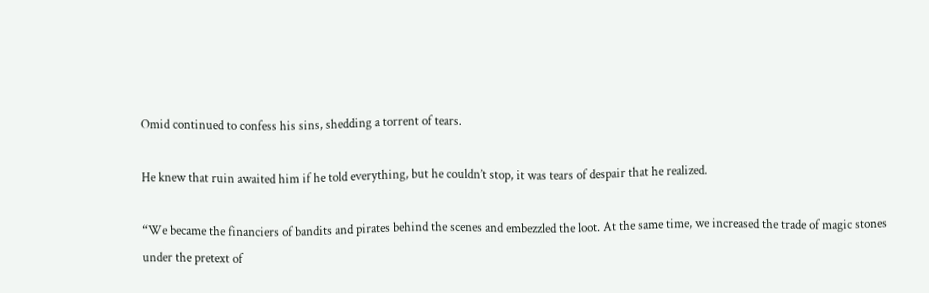Omid continued to confess his sins, shedding a torrent of tears.

He knew that ruin awaited him if he told everything, but he couldn’t stop, it was tears of despair that he realized.

“We became the financiers of bandits and pirates behind the scenes and embezzled the loot. At the same time, we increased the trade of magic stones under the pretext of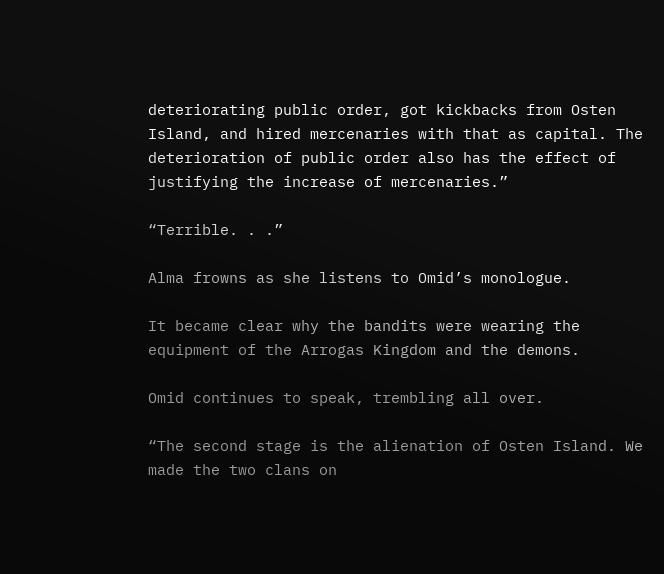deteriorating public order, got kickbacks from Osten Island, and hired mercenaries with that as capital. The deterioration of public order also has the effect of justifying the increase of mercenaries.”

“Terrible. . .”

Alma frowns as she listens to Omid’s monologue.

It became clear why the bandits were wearing the equipment of the Arrogas Kingdom and the demons.

Omid continues to speak, trembling all over.

“The second stage is the alienation of Osten Island. We made the two clans on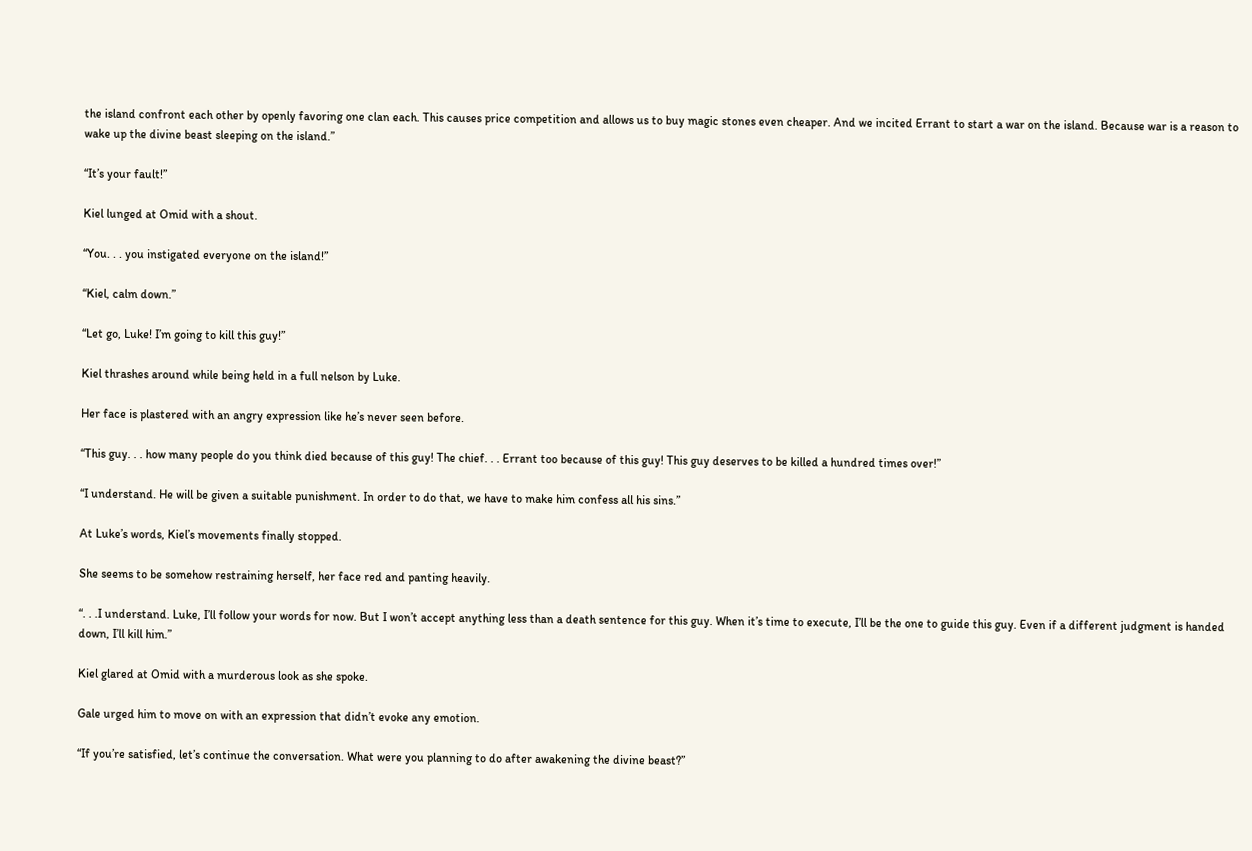the island confront each other by openly favoring one clan each. This causes price competition and allows us to buy magic stones even cheaper. And we incited Errant to start a war on the island. Because war is a reason to wake up the divine beast sleeping on the island.”

“It’s your fault!”

Kiel lunged at Omid with a shout.

“You. . . you instigated everyone on the island!”

“Kiel, calm down.”

“Let go, Luke! I’m going to kill this guy!”

Kiel thrashes around while being held in a full nelson by Luke.

Her face is plastered with an angry expression like he’s never seen before.

“This guy. . . how many people do you think died because of this guy! The chief. . . Errant too because of this guy! This guy deserves to be killed a hundred times over!”

“I understand. He will be given a suitable punishment. In order to do that, we have to make him confess all his sins.”

At Luke’s words, Kiel’s movements finally stopped.

She seems to be somehow restraining herself, her face red and panting heavily.

“. . .I understand. Luke, I’ll follow your words for now. But I won’t accept anything less than a death sentence for this guy. When it’s time to execute, I’ll be the one to guide this guy. Even if a different judgment is handed down, I’ll kill him.”

Kiel glared at Omid with a murderous look as she spoke.

Gale urged him to move on with an expression that didn’t evoke any emotion.

“If you’re satisfied, let’s continue the conversation. What were you planning to do after awakening the divine beast?”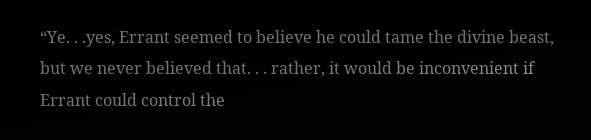“Ye. . .yes, Errant seemed to believe he could tame the divine beast, but we never believed that. . . rather, it would be inconvenient if Errant could control the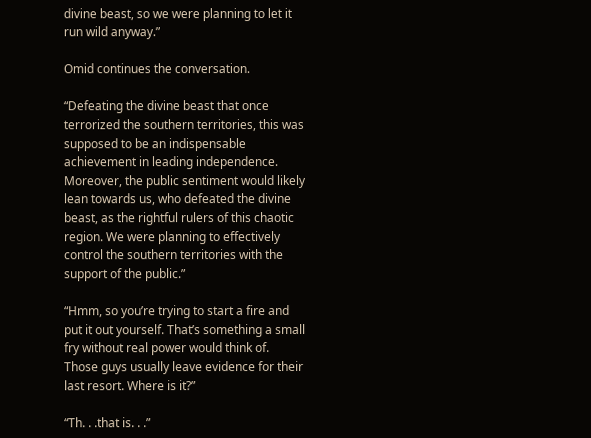divine beast, so we were planning to let it run wild anyway.”

Omid continues the conversation.

“Defeating the divine beast that once terrorized the southern territories, this was supposed to be an indispensable achievement in leading independence. Moreover, the public sentiment would likely lean towards us, who defeated the divine beast, as the rightful rulers of this chaotic region. We were planning to effectively control the southern territories with the support of the public.”

“Hmm, so you’re trying to start a fire and put it out yourself. That’s something a small fry without real power would think of. Those guys usually leave evidence for their last resort. Where is it?”

“Th. . .that is. . .”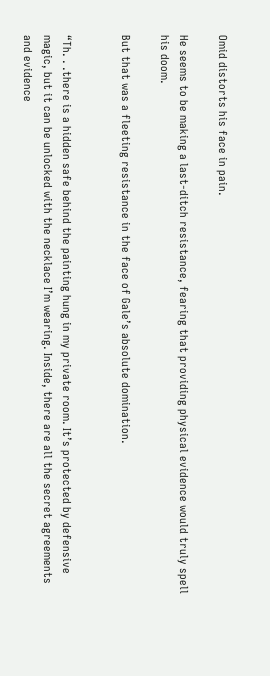Omid distorts his face in pain.

He seems to be making a last-ditch resistance, fearing that providing physical evidence would truly spell his doom.

But that was a fleeting resistance in the face of Gale’s absolute domination.


“Th. . .there is a hidden safe behind the painting hung in my private room. It’s protected by defensive magic, but it can be unlocked with the necklace I’m wearing. Inside, there are all the secret agreements and evidence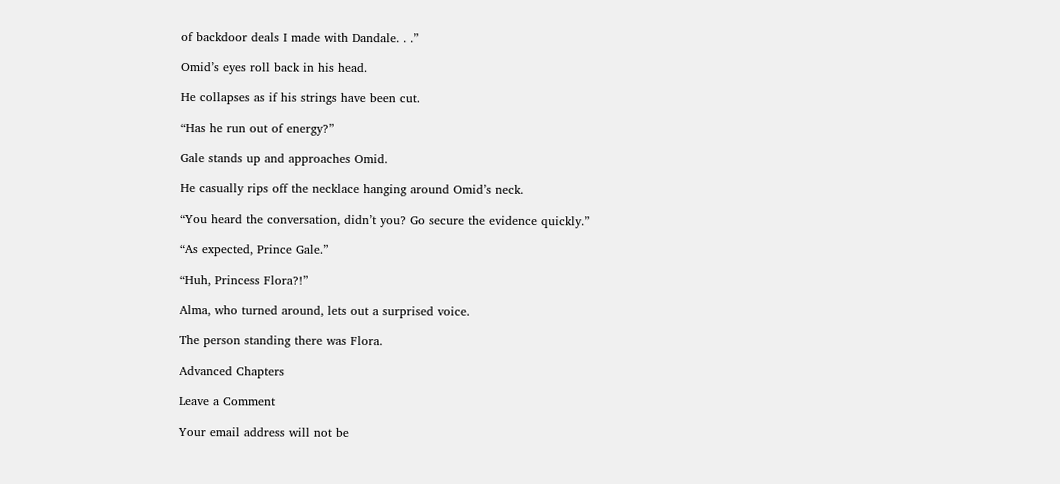of backdoor deals I made with Dandale. . .”

Omid’s eyes roll back in his head.

He collapses as if his strings have been cut.

“Has he run out of energy?”

Gale stands up and approaches Omid.

He casually rips off the necklace hanging around Omid’s neck.

“You heard the conversation, didn’t you? Go secure the evidence quickly.”

“As expected, Prince Gale.”

“Huh, Princess Flora?!”

Alma, who turned around, lets out a surprised voice.

The person standing there was Flora.

Advanced Chapters

Leave a Comment

Your email address will not be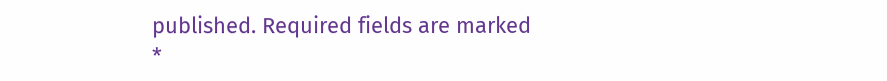published. Required fields are marked *